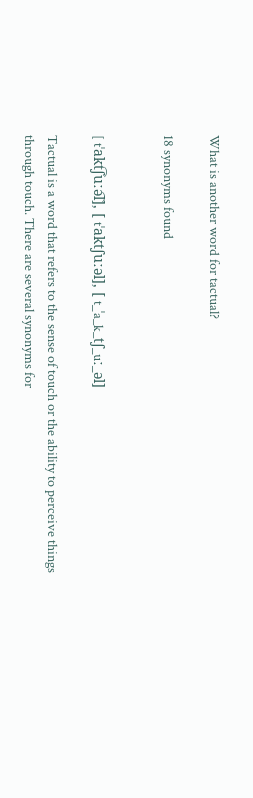What is another word for tactual?

18 synonyms found


[ tˈakt͡ʃuːə͡l], [ tˈaktʃuːəl], [ t_ˈa_k_tʃ_uː_əl]

Tactual is a word that refers to the sense of touch or the ability to perceive things through touch. There are several synonyms for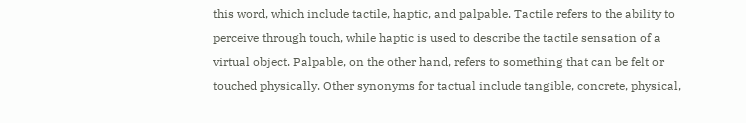this word, which include tactile, haptic, and palpable. Tactile refers to the ability to perceive through touch, while haptic is used to describe the tactile sensation of a virtual object. Palpable, on the other hand, refers to something that can be felt or touched physically. Other synonyms for tactual include tangible, concrete, physical,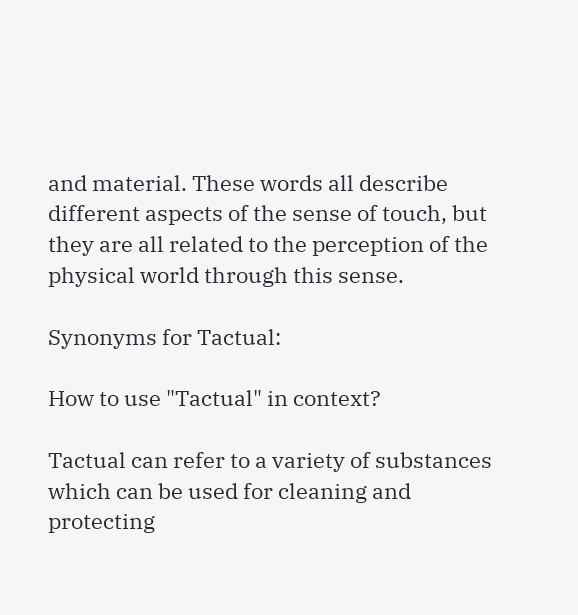and material. These words all describe different aspects of the sense of touch, but they are all related to the perception of the physical world through this sense.

Synonyms for Tactual:

How to use "Tactual" in context?

Tactual can refer to a variety of substances which can be used for cleaning and protecting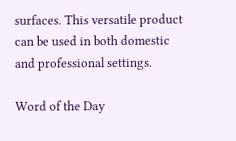surfaces. This versatile product can be used in both domestic and professional settings.

Word of the Day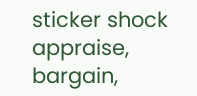sticker shock
appraise, bargain,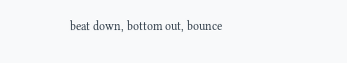beat down, bottom out, bounce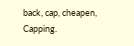back, cap, cheapen, Capping.